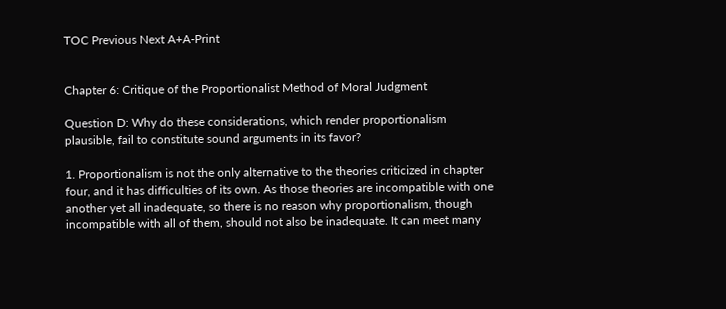TOC Previous Next A+A-Print


Chapter 6: Critique of the Proportionalist Method of Moral Judgment

Question D: Why do these considerations, which render proportionalism plausible, fail to constitute sound arguments in its favor?

1. Proportionalism is not the only alternative to the theories criticized in chapter four, and it has difficulties of its own. As those theories are incompatible with one another yet all inadequate, so there is no reason why proportionalism, though incompatible with all of them, should not also be inadequate. It can meet many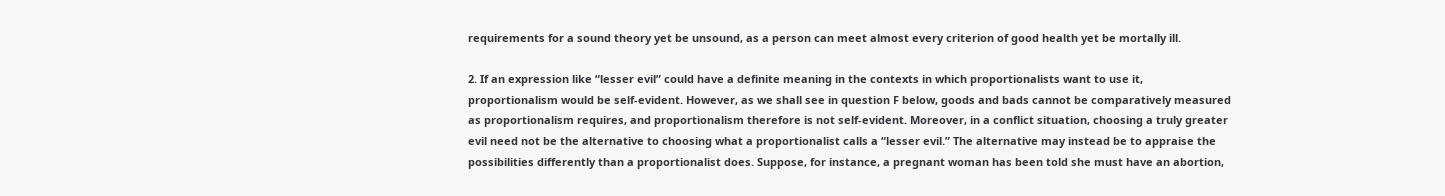requirements for a sound theory yet be unsound, as a person can meet almost every criterion of good health yet be mortally ill.

2. If an expression like “lesser evil” could have a definite meaning in the contexts in which proportionalists want to use it, proportionalism would be self-evident. However, as we shall see in question F below, goods and bads cannot be comparatively measured as proportionalism requires, and proportionalism therefore is not self-evident. Moreover, in a conflict situation, choosing a truly greater evil need not be the alternative to choosing what a proportionalist calls a “lesser evil.” The alternative may instead be to appraise the possibilities differently than a proportionalist does. Suppose, for instance, a pregnant woman has been told she must have an abortion,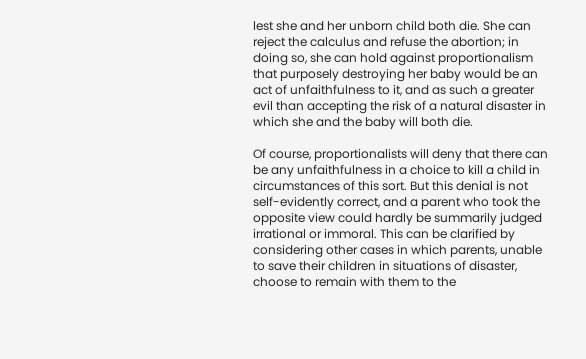lest she and her unborn child both die. She can reject the calculus and refuse the abortion; in doing so, she can hold against proportionalism that purposely destroying her baby would be an act of unfaithfulness to it, and as such a greater evil than accepting the risk of a natural disaster in which she and the baby will both die.

Of course, proportionalists will deny that there can be any unfaithfulness in a choice to kill a child in circumstances of this sort. But this denial is not self-evidently correct, and a parent who took the opposite view could hardly be summarily judged irrational or immoral. This can be clarified by considering other cases in which parents, unable to save their children in situations of disaster, choose to remain with them to the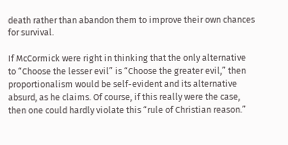death rather than abandon them to improve their own chances for survival.

If McCormick were right in thinking that the only alternative to “Choose the lesser evil” is “Choose the greater evil,” then proportionalism would be self-evident and its alternative absurd, as he claims. Of course, if this really were the case, then one could hardly violate this “rule of Christian reason.”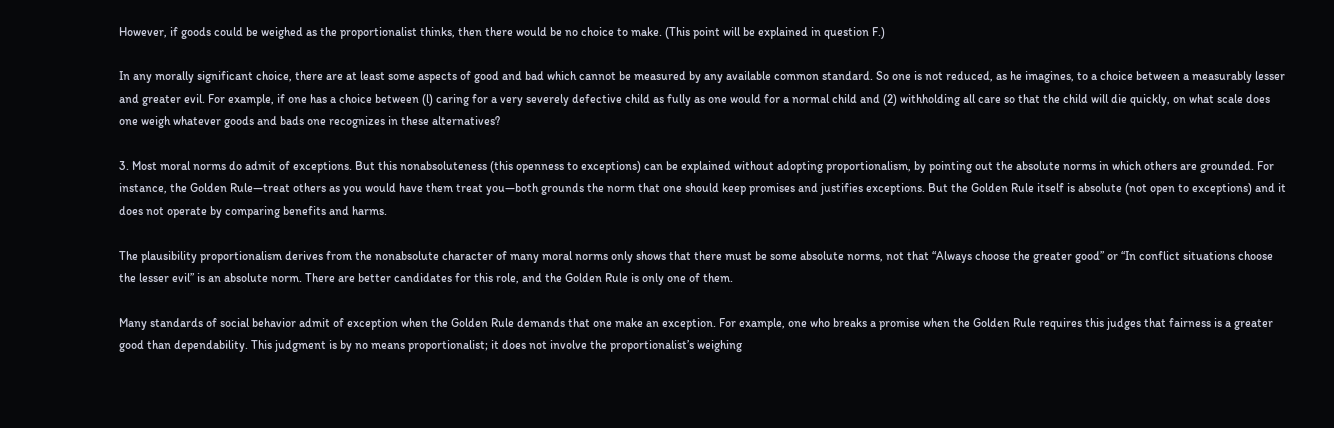However, if goods could be weighed as the proportionalist thinks, then there would be no choice to make. (This point will be explained in question F.)

In any morally significant choice, there are at least some aspects of good and bad which cannot be measured by any available common standard. So one is not reduced, as he imagines, to a choice between a measurably lesser and greater evil. For example, if one has a choice between (l) caring for a very severely defective child as fully as one would for a normal child and (2) withholding all care so that the child will die quickly, on what scale does one weigh whatever goods and bads one recognizes in these alternatives?

3. Most moral norms do admit of exceptions. But this nonabsoluteness (this openness to exceptions) can be explained without adopting proportionalism, by pointing out the absolute norms in which others are grounded. For instance, the Golden Rule—treat others as you would have them treat you—both grounds the norm that one should keep promises and justifies exceptions. But the Golden Rule itself is absolute (not open to exceptions) and it does not operate by comparing benefits and harms.

The plausibility proportionalism derives from the nonabsolute character of many moral norms only shows that there must be some absolute norms, not that “Always choose the greater good” or “In conflict situations choose the lesser evil” is an absolute norm. There are better candidates for this role, and the Golden Rule is only one of them.

Many standards of social behavior admit of exception when the Golden Rule demands that one make an exception. For example, one who breaks a promise when the Golden Rule requires this judges that fairness is a greater good than dependability. This judgment is by no means proportionalist; it does not involve the proportionalist’s weighing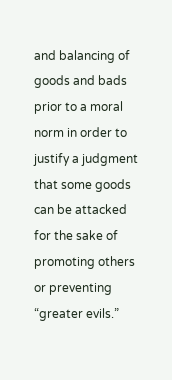and balancing of goods and bads prior to a moral norm in order to justify a judgment that some goods can be attacked for the sake of promoting others or preventing “greater evils.”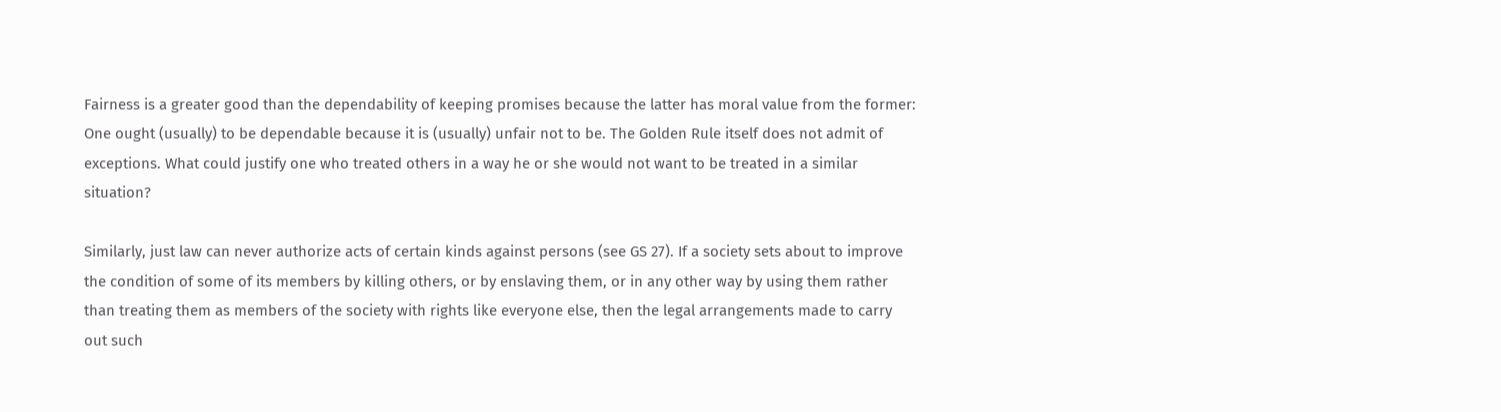Fairness is a greater good than the dependability of keeping promises because the latter has moral value from the former: One ought (usually) to be dependable because it is (usually) unfair not to be. The Golden Rule itself does not admit of exceptions. What could justify one who treated others in a way he or she would not want to be treated in a similar situation?

Similarly, just law can never authorize acts of certain kinds against persons (see GS 27). If a society sets about to improve the condition of some of its members by killing others, or by enslaving them, or in any other way by using them rather than treating them as members of the society with rights like everyone else, then the legal arrangements made to carry out such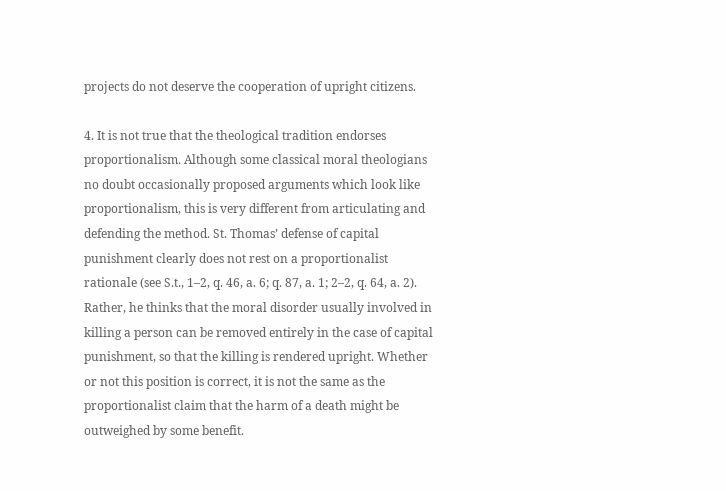projects do not deserve the cooperation of upright citizens.

4. It is not true that the theological tradition endorses proportionalism. Although some classical moral theologians no doubt occasionally proposed arguments which look like proportionalism, this is very different from articulating and defending the method. St. Thomas’ defense of capital punishment clearly does not rest on a proportionalist rationale (see S.t., 1–2, q. 46, a. 6; q. 87, a. 1; 2–2, q. 64, a. 2). Rather, he thinks that the moral disorder usually involved in killing a person can be removed entirely in the case of capital punishment, so that the killing is rendered upright. Whether or not this position is correct, it is not the same as the proportionalist claim that the harm of a death might be outweighed by some benefit.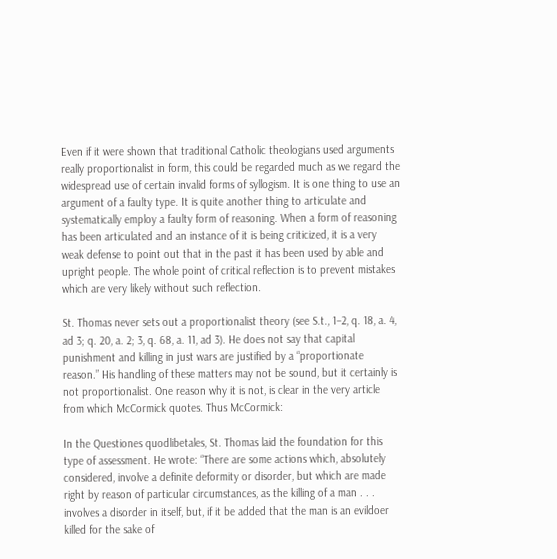Even if it were shown that traditional Catholic theologians used arguments really proportionalist in form, this could be regarded much as we regard the widespread use of certain invalid forms of syllogism. It is one thing to use an argument of a faulty type. It is quite another thing to articulate and systematically employ a faulty form of reasoning. When a form of reasoning has been articulated and an instance of it is being criticized, it is a very weak defense to point out that in the past it has been used by able and upright people. The whole point of critical reflection is to prevent mistakes which are very likely without such reflection.

St. Thomas never sets out a proportionalist theory (see S.t., 1–2, q. 18, a. 4, ad 3; q. 20, a. 2; 3, q. 68, a. 11, ad 3). He does not say that capital punishment and killing in just wars are justified by a “proportionate reason.” His handling of these matters may not be sound, but it certainly is not proportionalist. One reason why it is not, is clear in the very article from which McCormick quotes. Thus McCormick:

In the Questiones quodlibetales, St. Thomas laid the foundation for this type of assessment. He wrote: “There are some actions which, absolutely considered, involve a definite deformity or disorder, but which are made right by reason of particular circumstances, as the killing of a man . . . involves a disorder in itself, but, if it be added that the man is an evildoer killed for the sake of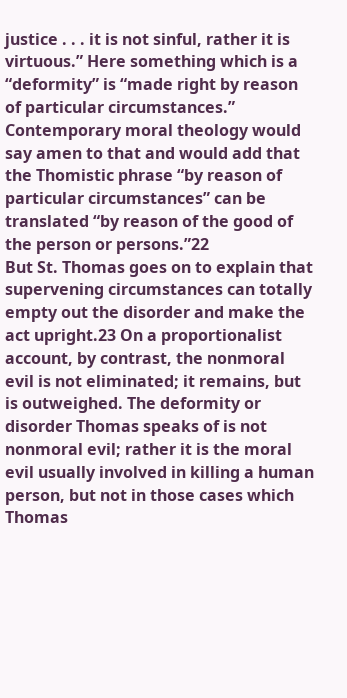justice . . . it is not sinful, rather it is virtuous.” Here something which is a “deformity” is “made right by reason of particular circumstances.” Contemporary moral theology would say amen to that and would add that the Thomistic phrase “by reason of particular circumstances” can be translated “by reason of the good of the person or persons.”22
But St. Thomas goes on to explain that supervening circumstances can totally empty out the disorder and make the act upright.23 On a proportionalist account, by contrast, the nonmoral evil is not eliminated; it remains, but is outweighed. The deformity or disorder Thomas speaks of is not nonmoral evil; rather it is the moral evil usually involved in killing a human person, but not in those cases which Thomas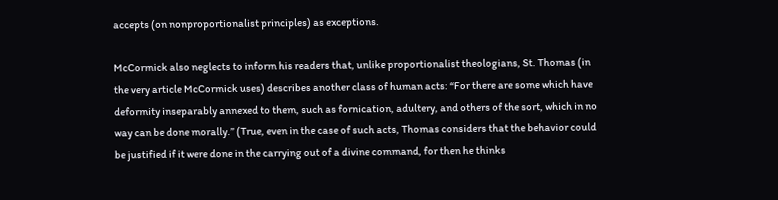accepts (on nonproportionalist principles) as exceptions.

McCormick also neglects to inform his readers that, unlike proportionalist theologians, St. Thomas (in the very article McCormick uses) describes another class of human acts: “For there are some which have deformity inseparably annexed to them, such as fornication, adultery, and others of the sort, which in no way can be done morally.” (True, even in the case of such acts, Thomas considers that the behavior could be justified if it were done in the carrying out of a divine command, for then he thinks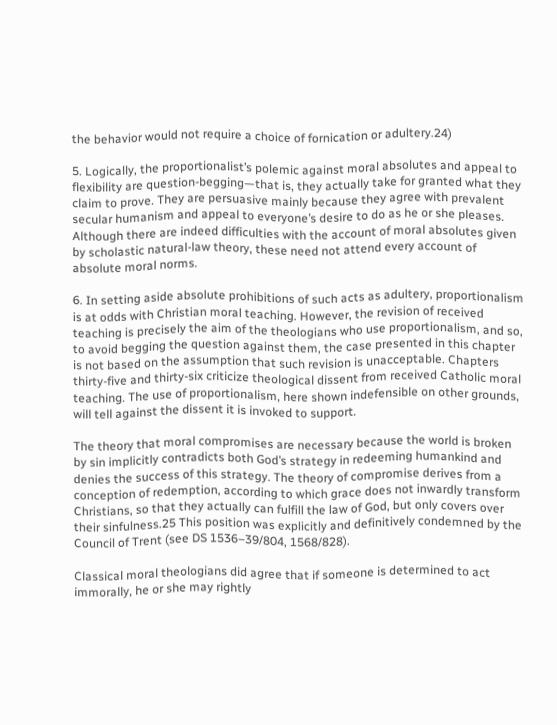the behavior would not require a choice of fornication or adultery.24)

5. Logically, the proportionalist’s polemic against moral absolutes and appeal to flexibility are question-begging—that is, they actually take for granted what they claim to prove. They are persuasive mainly because they agree with prevalent secular humanism and appeal to everyone’s desire to do as he or she pleases. Although there are indeed difficulties with the account of moral absolutes given by scholastic natural-law theory, these need not attend every account of absolute moral norms.

6. In setting aside absolute prohibitions of such acts as adultery, proportionalism is at odds with Christian moral teaching. However, the revision of received teaching is precisely the aim of the theologians who use proportionalism, and so, to avoid begging the question against them, the case presented in this chapter is not based on the assumption that such revision is unacceptable. Chapters thirty-five and thirty-six criticize theological dissent from received Catholic moral teaching. The use of proportionalism, here shown indefensible on other grounds, will tell against the dissent it is invoked to support.

The theory that moral compromises are necessary because the world is broken by sin implicitly contradicts both God’s strategy in redeeming humankind and denies the success of this strategy. The theory of compromise derives from a conception of redemption, according to which grace does not inwardly transform Christians, so that they actually can fulfill the law of God, but only covers over their sinfulness.25 This position was explicitly and definitively condemned by the Council of Trent (see DS 1536–39/804, 1568/828).

Classical moral theologians did agree that if someone is determined to act immorally, he or she may rightly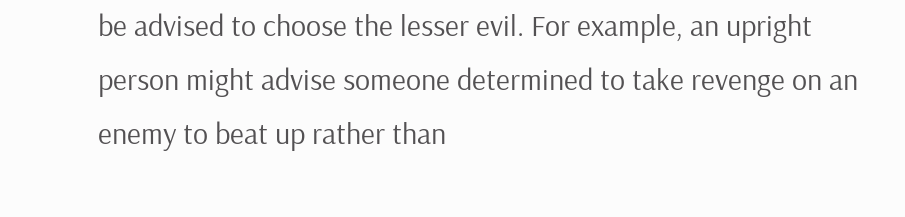be advised to choose the lesser evil. For example, an upright person might advise someone determined to take revenge on an enemy to beat up rather than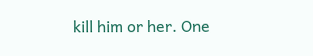kill him or her. One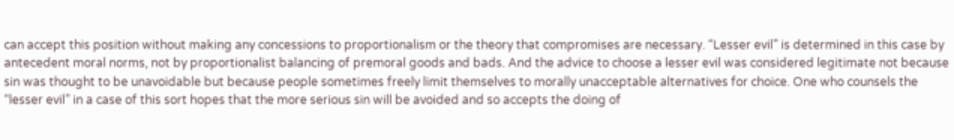can accept this position without making any concessions to proportionalism or the theory that compromises are necessary. “Lesser evil” is determined in this case by antecedent moral norms, not by proportionalist balancing of premoral goods and bads. And the advice to choose a lesser evil was considered legitimate not because sin was thought to be unavoidable but because people sometimes freely limit themselves to morally unacceptable alternatives for choice. One who counsels the “lesser evil” in a case of this sort hopes that the more serious sin will be avoided and so accepts the doing of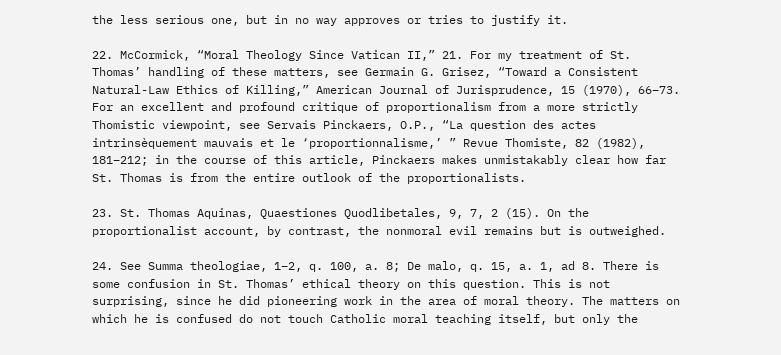the less serious one, but in no way approves or tries to justify it.

22. McCormick, “Moral Theology Since Vatican II,” 21. For my treatment of St. Thomas’ handling of these matters, see Germain G. Grisez, “Toward a Consistent Natural-Law Ethics of Killing,” American Journal of Jurisprudence, 15 (1970), 66–73. For an excellent and profound critique of proportionalism from a more strictly Thomistic viewpoint, see Servais Pinckaers, O.P., “La question des actes intrinsèquement mauvais et le ‘proportionnalisme,’ ” Revue Thomiste, 82 (1982), 181–212; in the course of this article, Pinckaers makes unmistakably clear how far St. Thomas is from the entire outlook of the proportionalists.

23. St. Thomas Aquinas, Quaestiones Quodlibetales, 9, 7, 2 (15). On the proportionalist account, by contrast, the nonmoral evil remains but is outweighed.

24. See Summa theologiae, 1–2, q. 100, a. 8; De malo, q. 15, a. 1, ad 8. There is some confusion in St. Thomas’ ethical theory on this question. This is not surprising, since he did pioneering work in the area of moral theory. The matters on which he is confused do not touch Catholic moral teaching itself, but only the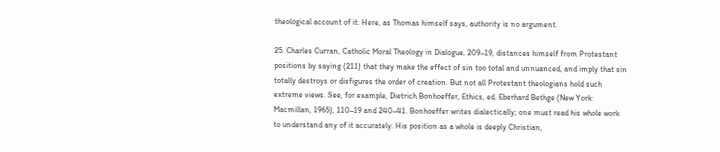theological account of it. Here, as Thomas himself says, authority is no argument.

25. Charles Curran, Catholic Moral Theology in Dialogue, 209–19, distances himself from Protestant positions by saying (211) that they make the effect of sin too total and unnuanced, and imply that sin totally destroys or disfigures the order of creation. But not all Protestant theologians hold such extreme views. See, for example, Dietrich Bonhoeffer, Ethics, ed. Eberhard Bethge (New York: Macmillan, 1965), 110–19 and 240–41. Bonhoeffer writes dialectically; one must read his whole work to understand any of it accurately. His position as a whole is deeply Christian,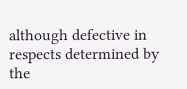although defective in respects determined by the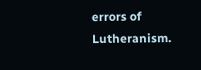errors of Lutheranism.